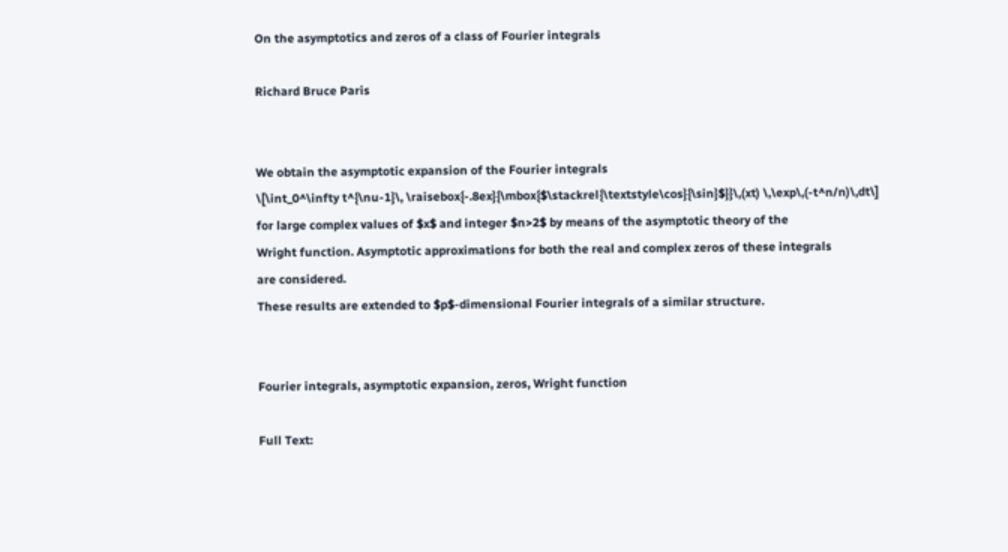On the asymptotics and zeros of a class of Fourier integrals

Richard Bruce Paris


We obtain the asymptotic expansion of the Fourier integrals
\[\int_0^\infty t^{\nu-1}\, \raisebox{-.8ex}{\mbox{$\stackrel{\textstyle\cos}{\sin}$}}\,(xt) \,\exp\,(-t^n/n)\,dt\]
for large complex values of $x$ and integer $n>2$ by means of the asymptotic theory of the
Wright function. Asymptotic approximations for both the real and complex zeros of these integrals
are considered.
These results are extended to $p$-dimensional Fourier integrals of a similar structure.


Fourier integrals, asymptotic expansion, zeros, Wright function

Full Text: